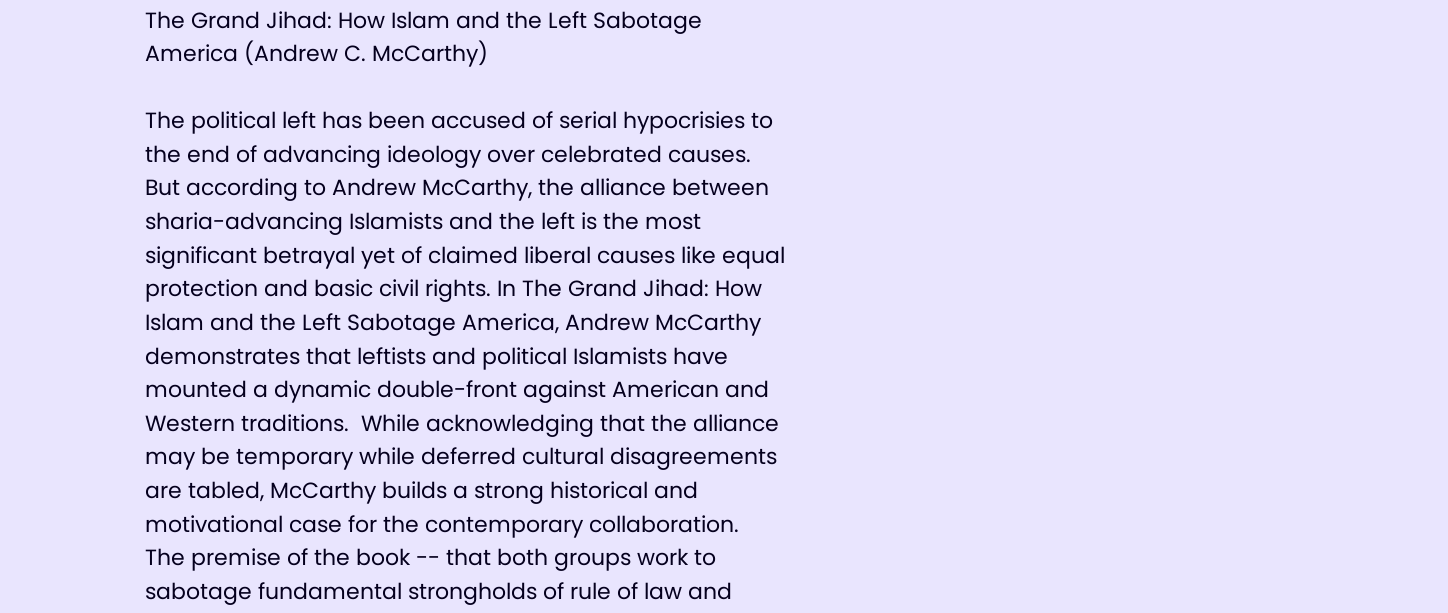The Grand Jihad: How Islam and the Left Sabotage America (Andrew C. McCarthy)

The political left has been accused of serial hypocrisies to the end of advancing ideology over celebrated causes.  But according to Andrew McCarthy, the alliance between sharia-advancing Islamists and the left is the most significant betrayal yet of claimed liberal causes like equal protection and basic civil rights. In The Grand Jihad: How Islam and the Left Sabotage America, Andrew McCarthy demonstrates that leftists and political Islamists have mounted a dynamic double-front against American and Western traditions.  While acknowledging that the alliance may be temporary while deferred cultural disagreements are tabled, McCarthy builds a strong historical and motivational case for the contemporary collaboration.  The premise of the book -- that both groups work to sabotage fundamental strongholds of rule of law and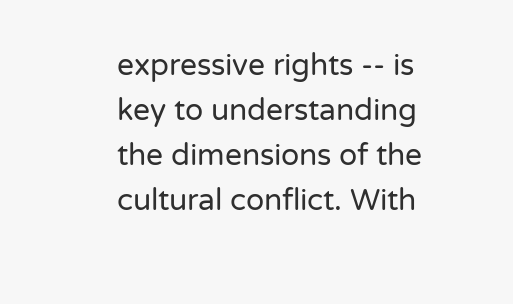expressive rights -- is key to understanding the dimensions of the cultural conflict. With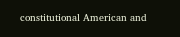constitutional American and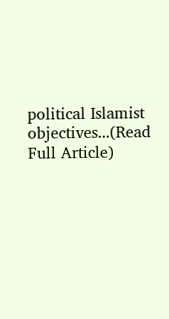political Islamist objectives...(Read Full Article)